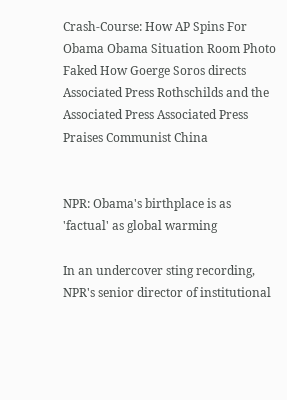Crash-Course: How AP Spins For Obama Obama Situation Room Photo Faked How Goerge Soros directs Associated Press Rothschilds and the Associated Press Associated Press Praises Communist China


NPR: Obama's birthplace is as 'factual' as global warming

In an undercover sting recording, NPR's senior director of institutional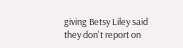giving Betsy Liley said they don't report on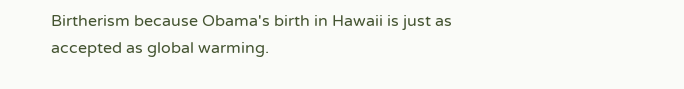Birtherism because Obama's birth in Hawaii is just as accepted as global warming.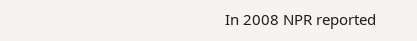In 2008 NPR reported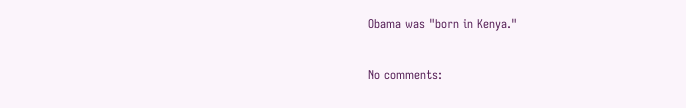Obama was "born in Kenya."

No comments: